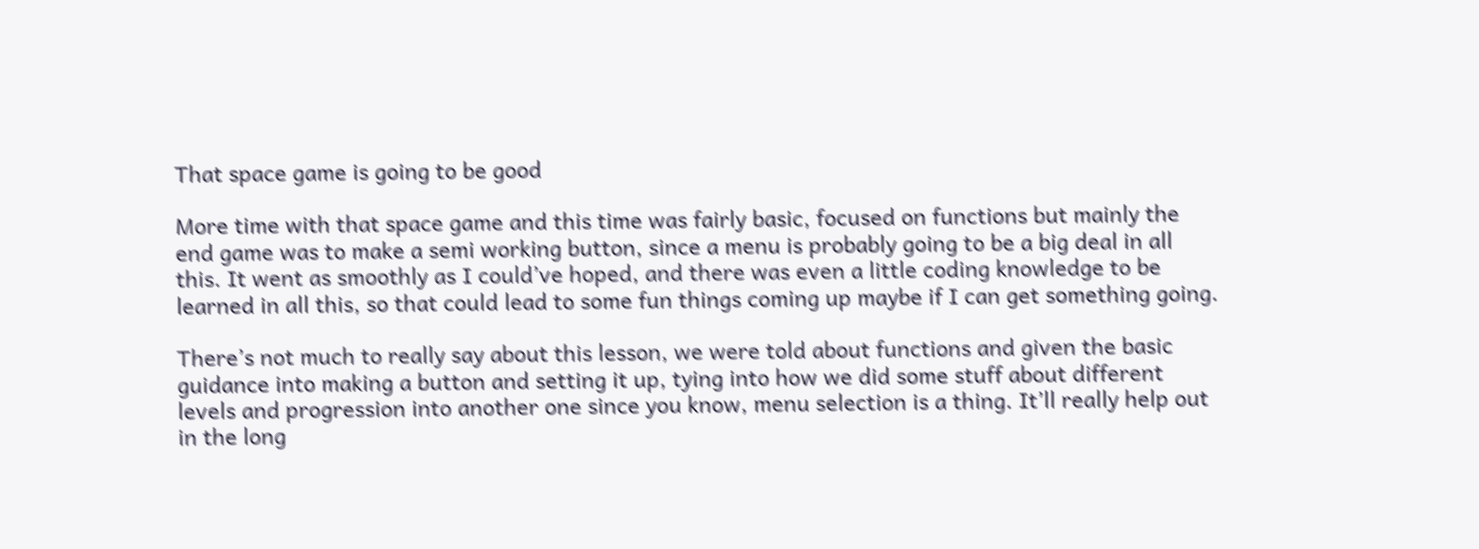That space game is going to be good

More time with that space game and this time was fairly basic, focused on functions but mainly the end game was to make a semi working button, since a menu is probably going to be a big deal in all this. It went as smoothly as I could’ve hoped, and there was even a little coding knowledge to be learned in all this, so that could lead to some fun things coming up maybe if I can get something going.

There’s not much to really say about this lesson, we were told about functions and given the basic guidance into making a button and setting it up, tying into how we did some stuff about different levels and progression into another one since you know, menu selection is a thing. It’ll really help out in the long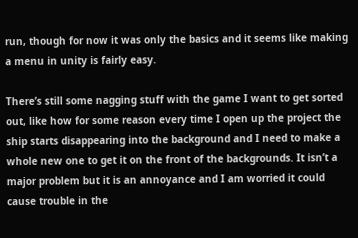run, though for now it was only the basics and it seems like making a menu in unity is fairly easy.

There’s still some nagging stuff with the game I want to get sorted out, like how for some reason every time I open up the project the ship starts disappearing into the background and I need to make a whole new one to get it on the front of the backgrounds. It isn’t a major problem but it is an annoyance and I am worried it could cause trouble in the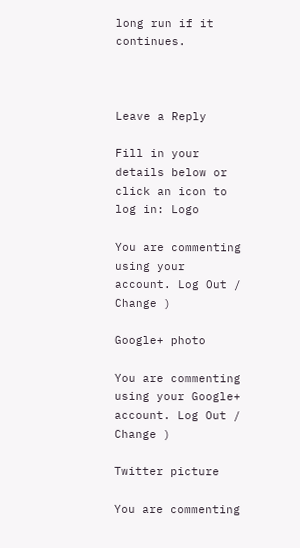long run if it continues.



Leave a Reply

Fill in your details below or click an icon to log in: Logo

You are commenting using your account. Log Out /  Change )

Google+ photo

You are commenting using your Google+ account. Log Out /  Change )

Twitter picture

You are commenting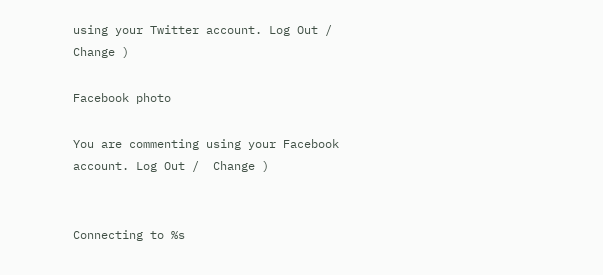using your Twitter account. Log Out /  Change )

Facebook photo

You are commenting using your Facebook account. Log Out /  Change )


Connecting to %s